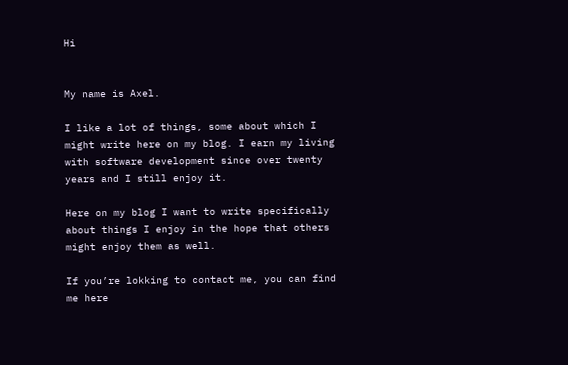Hi


My name is Axel.

I like a lot of things, some about which I might write here on my blog. I earn my living with software development since over twenty years and I still enjoy it.

Here on my blog I want to write specifically about things I enjoy in the hope that others might enjoy them as well.

If you’re lokking to contact me, you can find me here